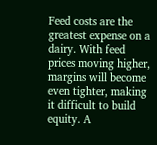Feed costs are the greatest expense on a dairy. With feed prices moving higher, margins will become even tighter, making it difficult to build equity. A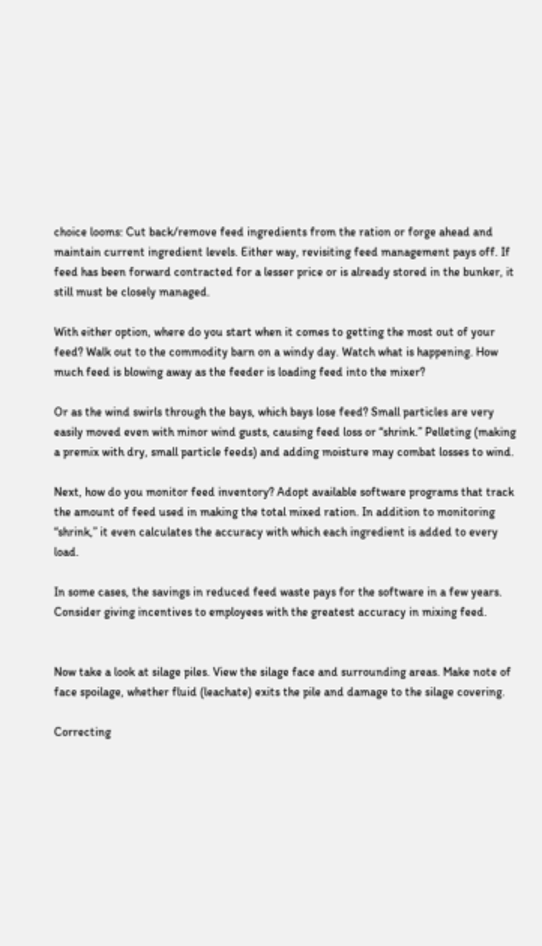choice looms: Cut back/remove feed ingredients from the ration or forge ahead and maintain current ingredient levels. Either way, revisiting feed management pays off. If feed has been forward contracted for a lesser price or is already stored in the bunker, it still must be closely managed.

With either option, where do you start when it comes to getting the most out of your feed? Walk out to the commodity barn on a windy day. Watch what is happening. How much feed is blowing away as the feeder is loading feed into the mixer?

Or as the wind swirls through the bays, which bays lose feed? Small particles are very easily moved even with minor wind gusts, causing feed loss or “shrink.” Pelleting (making a premix with dry, small particle feeds) and adding moisture may combat losses to wind.

Next, how do you monitor feed inventory? Adopt available software programs that track the amount of feed used in making the total mixed ration. In addition to monitoring “shrink,” it even calculates the accuracy with which each ingredient is added to every load.

In some cases, the savings in reduced feed waste pays for the software in a few years. Consider giving incentives to employees with the greatest accuracy in mixing feed.


Now take a look at silage piles. View the silage face and surrounding areas. Make note of face spoilage, whether fluid (leachate) exits the pile and damage to the silage covering.

Correcting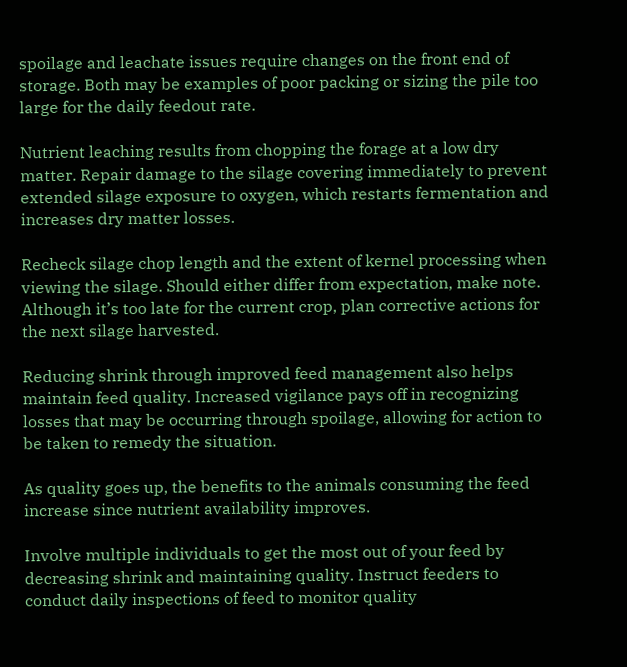spoilage and leachate issues require changes on the front end of storage. Both may be examples of poor packing or sizing the pile too large for the daily feedout rate.

Nutrient leaching results from chopping the forage at a low dry matter. Repair damage to the silage covering immediately to prevent extended silage exposure to oxygen, which restarts fermentation and increases dry matter losses.

Recheck silage chop length and the extent of kernel processing when viewing the silage. Should either differ from expectation, make note. Although it’s too late for the current crop, plan corrective actions for the next silage harvested.

Reducing shrink through improved feed management also helps maintain feed quality. Increased vigilance pays off in recognizing losses that may be occurring through spoilage, allowing for action to be taken to remedy the situation.

As quality goes up, the benefits to the animals consuming the feed increase since nutrient availability improves.

Involve multiple individuals to get the most out of your feed by decreasing shrink and maintaining quality. Instruct feeders to conduct daily inspections of feed to monitor quality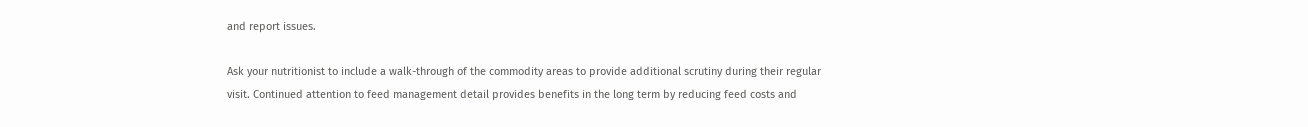and report issues.

Ask your nutritionist to include a walk-through of the commodity areas to provide additional scrutiny during their regular visit. Continued attention to feed management detail provides benefits in the long term by reducing feed costs and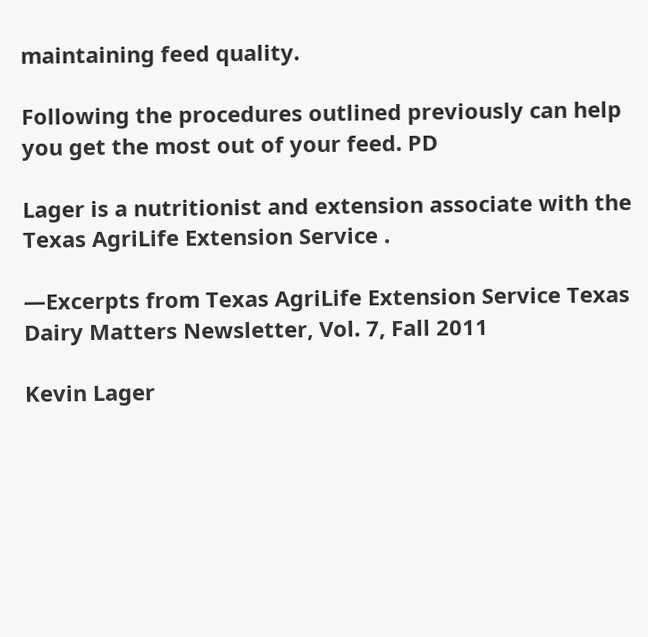maintaining feed quality.

Following the procedures outlined previously can help you get the most out of your feed. PD

Lager is a nutritionist and extension associate with the Texas AgriLife Extension Service .

—Excerpts from Texas AgriLife Extension Service Texas Dairy Matters Newsletter, Vol. 7, Fall 2011

Kevin Lager